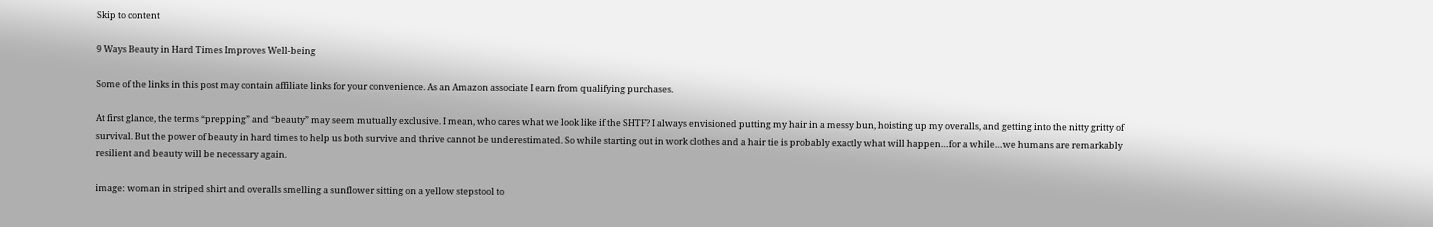Skip to content

9 Ways Beauty in Hard Times Improves Well-being

Some of the links in this post may contain affiliate links for your convenience. As an Amazon associate I earn from qualifying purchases.

At first glance, the terms “prepping” and “beauty” may seem mutually exclusive. I mean, who cares what we look like if the SHTF? I always envisioned putting my hair in a messy bun, hoisting up my overalls, and getting into the nitty gritty of survival. But the power of beauty in hard times to help us both survive and thrive cannot be underestimated. So while starting out in work clothes and a hair tie is probably exactly what will happen…for a while…we humans are remarkably resilient and beauty will be necessary again.

image: woman in striped shirt and overalls smelling a sunflower sitting on a yellow stepstool to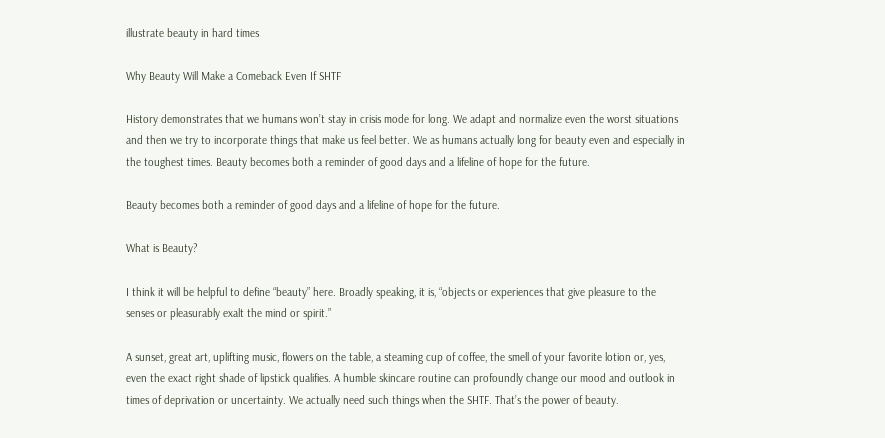illustrate beauty in hard times

Why Beauty Will Make a Comeback Even If SHTF

History demonstrates that we humans won’t stay in crisis mode for long. We adapt and normalize even the worst situations and then we try to incorporate things that make us feel better. We as humans actually long for beauty even and especially in the toughest times. Beauty becomes both a reminder of good days and a lifeline of hope for the future.

Beauty becomes both a reminder of good days and a lifeline of hope for the future.

What is Beauty?

I think it will be helpful to define “beauty” here. Broadly speaking, it is, “objects or experiences that give pleasure to the senses or pleasurably exalt the mind or spirit.”

A sunset, great art, uplifting music, flowers on the table, a steaming cup of coffee, the smell of your favorite lotion or, yes, even the exact right shade of lipstick qualifies. A humble skincare routine can profoundly change our mood and outlook in times of deprivation or uncertainty. We actually need such things when the SHTF. That’s the power of beauty.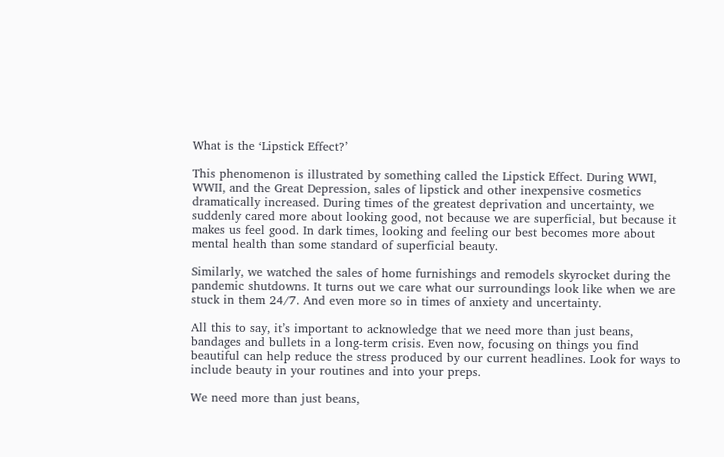What is the ‘Lipstick Effect?’

This phenomenon is illustrated by something called the Lipstick Effect. During WWI, WWII, and the Great Depression, sales of lipstick and other inexpensive cosmetics dramatically increased. During times of the greatest deprivation and uncertainty, we suddenly cared more about looking good, not because we are superficial, but because it makes us feel good. In dark times, looking and feeling our best becomes more about mental health than some standard of superficial beauty.

Similarly, we watched the sales of home furnishings and remodels skyrocket during the pandemic shutdowns. It turns out we care what our surroundings look like when we are stuck in them 24/7. And even more so in times of anxiety and uncertainty.

All this to say, it’s important to acknowledge that we need more than just beans, bandages and bullets in a long-term crisis. Even now, focusing on things you find beautiful can help reduce the stress produced by our current headlines. Look for ways to include beauty in your routines and into your preps.

We need more than just beans,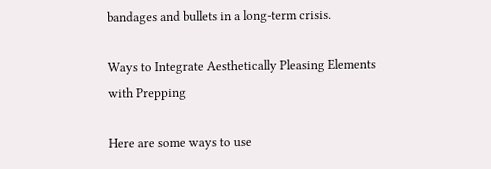bandages and bullets in a long-term crisis.

Ways to Integrate Aesthetically Pleasing Elements with Prepping

Here are some ways to use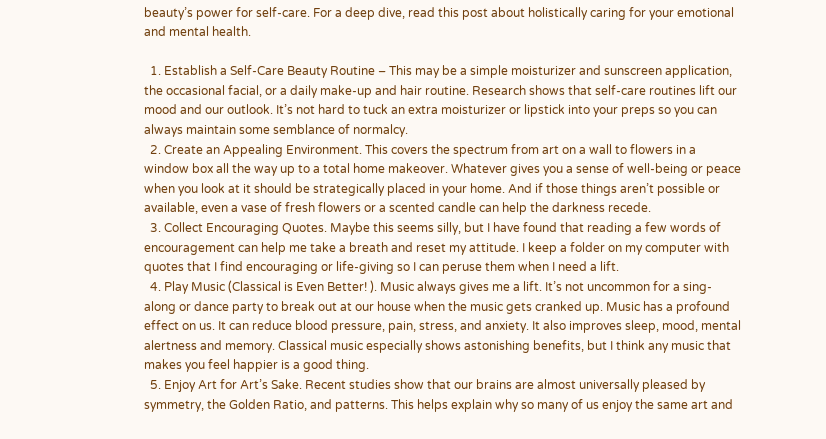beauty’s power for self-care. For a deep dive, read this post about holistically caring for your emotional and mental health.

  1. Establish a Self-Care Beauty Routine – This may be a simple moisturizer and sunscreen application, the occasional facial, or a daily make-up and hair routine. Research shows that self-care routines lift our mood and our outlook. It’s not hard to tuck an extra moisturizer or lipstick into your preps so you can always maintain some semblance of normalcy.
  2. Create an Appealing Environment. This covers the spectrum from art on a wall to flowers in a window box all the way up to a total home makeover. Whatever gives you a sense of well-being or peace when you look at it should be strategically placed in your home. And if those things aren’t possible or available, even a vase of fresh flowers or a scented candle can help the darkness recede.
  3. Collect Encouraging Quotes. Maybe this seems silly, but I have found that reading a few words of encouragement can help me take a breath and reset my attitude. I keep a folder on my computer with quotes that I find encouraging or life-giving so I can peruse them when I need a lift.
  4. Play Music (Classical is Even Better! ). Music always gives me a lift. It’s not uncommon for a sing-along or dance party to break out at our house when the music gets cranked up. Music has a profound effect on us. It can reduce blood pressure, pain, stress, and anxiety. It also improves sleep, mood, mental alertness and memory. Classical music especially shows astonishing benefits, but I think any music that makes you feel happier is a good thing.
  5. Enjoy Art for Art’s Sake. Recent studies show that our brains are almost universally pleased by symmetry, the Golden Ratio, and patterns. This helps explain why so many of us enjoy the same art and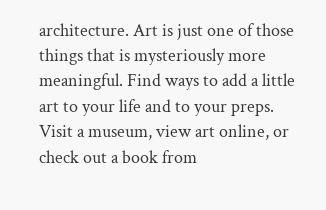architecture. Art is just one of those things that is mysteriously more meaningful. Find ways to add a little art to your life and to your preps. Visit a museum, view art online, or check out a book from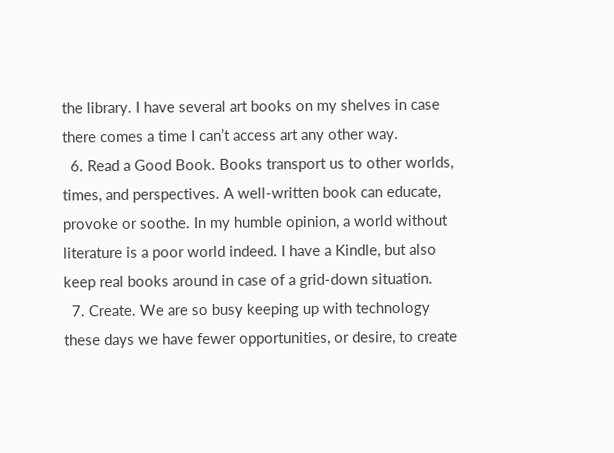the library. I have several art books on my shelves in case there comes a time I can’t access art any other way.
  6. Read a Good Book. Books transport us to other worlds, times, and perspectives. A well-written book can educate, provoke or soothe. In my humble opinion, a world without literature is a poor world indeed. I have a Kindle, but also keep real books around in case of a grid-down situation.
  7. Create. We are so busy keeping up with technology these days we have fewer opportunities, or desire, to create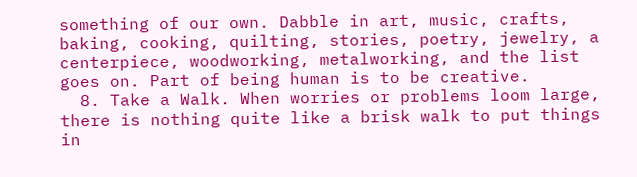something of our own. Dabble in art, music, crafts, baking, cooking, quilting, stories, poetry, jewelry, a centerpiece, woodworking, metalworking, and the list goes on. Part of being human is to be creative.
  8. Take a Walk. When worries or problems loom large, there is nothing quite like a brisk walk to put things in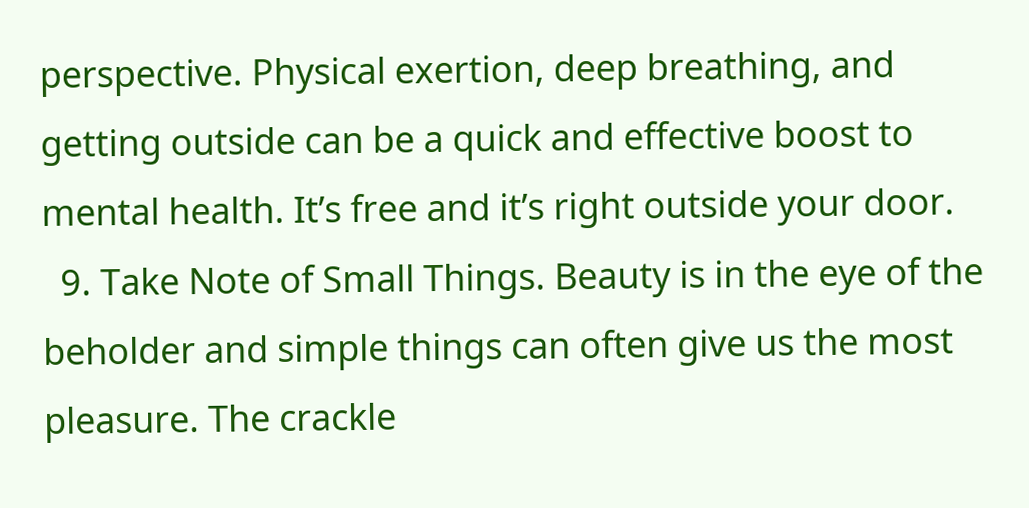perspective. Physical exertion, deep breathing, and getting outside can be a quick and effective boost to mental health. It’s free and it’s right outside your door.
  9. Take Note of Small Things. Beauty is in the eye of the beholder and simple things can often give us the most pleasure. The crackle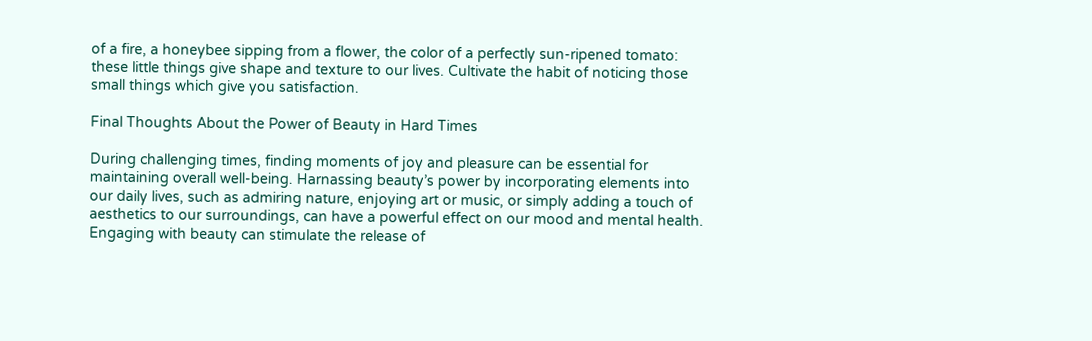of a fire, a honeybee sipping from a flower, the color of a perfectly sun-ripened tomato: these little things give shape and texture to our lives. Cultivate the habit of noticing those small things which give you satisfaction.

Final Thoughts About the Power of Beauty in Hard Times

During challenging times, finding moments of joy and pleasure can be essential for maintaining overall well-being. Harnassing beauty’s power by incorporating elements into our daily lives, such as admiring nature, enjoying art or music, or simply adding a touch of aesthetics to our surroundings, can have a powerful effect on our mood and mental health. Engaging with beauty can stimulate the release of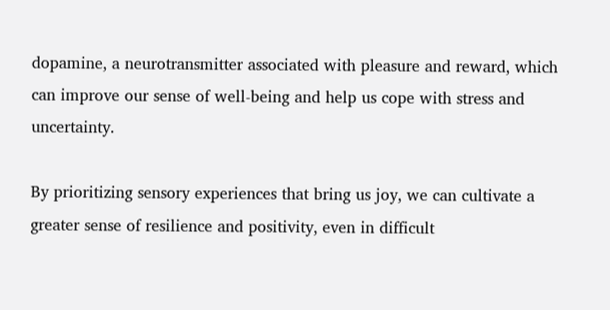dopamine, a neurotransmitter associated with pleasure and reward, which can improve our sense of well-being and help us cope with stress and uncertainty.

By prioritizing sensory experiences that bring us joy, we can cultivate a greater sense of resilience and positivity, even in difficult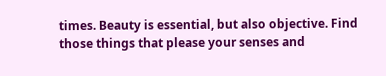times. Beauty is essential, but also objective. Find those things that please your senses and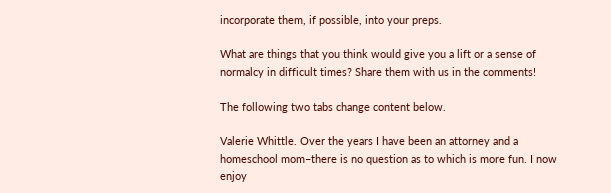incorporate them, if possible, into your preps.

What are things that you think would give you a lift or a sense of normalcy in difficult times? Share them with us in the comments!

The following two tabs change content below.

Valerie Whittle. Over the years I have been an attorney and a homeschool mom–there is no question as to which is more fun. I now enjoy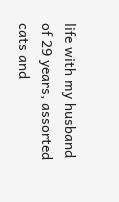life with my husband of 29 years, assorted cats and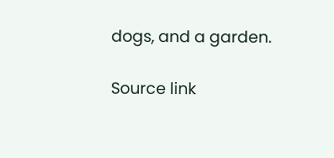dogs, and a garden.

Source link